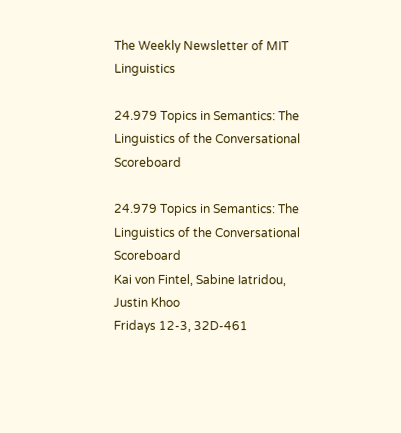The Weekly Newsletter of MIT Linguistics

24.979 Topics in Semantics: The Linguistics of the Conversational Scoreboard

24.979 Topics in Semantics: The Linguistics of the Conversational Scoreboard
Kai von Fintel, Sabine Iatridou, Justin Khoo
Fridays 12-3, 32D-461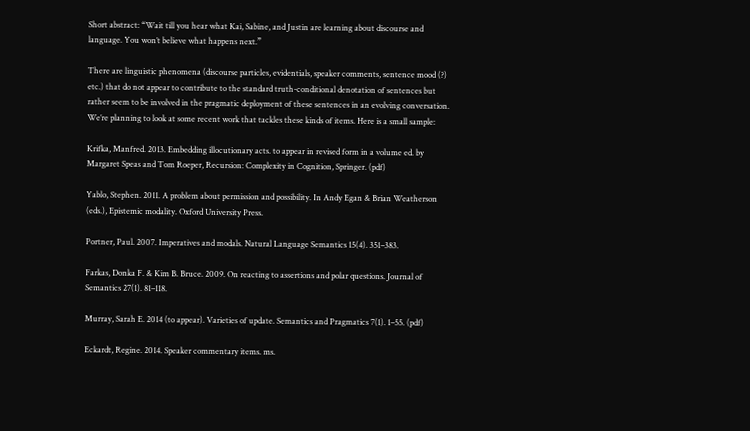Short abstract: “Wait till you hear what Kai, Sabine, and Justin are learning about discourse and language. You won’t believe what happens next.”

There are linguistic phenomena (discourse particles, evidentials, speaker comments, sentence mood (?) etc.) that do not appear to contribute to the standard truth-conditional denotation of sentences but rather seem to be involved in the pragmatic deployment of these sentences in an evolving conversation. We’re planning to look at some recent work that tackles these kinds of items. Here is a small sample:

Krifka, Manfred. 2013. Embedding illocutionary acts. to appear in revised form in a volume ed. by Margaret Speas and Tom Roeper, Recursion: Complexity in Cognition, Springer. (pdf)

Yablo, Stephen. 2011. A problem about permission and possibility. In Andy Egan & Brian Weatherson (eds.), Epistemic modality. Oxford University Press.

Portner, Paul. 2007. Imperatives and modals. Natural Language Semantics 15(4). 351–383.

Farkas, Donka F. & Kim B. Bruce. 2009. On reacting to assertions and polar questions. Journal of Semantics 27(1). 81–118.

Murray, Sarah E. 2014 (to appear). Varieties of update. Semantics and Pragmatics 7(1). 1–55. (pdf)

Eckardt, Regine. 2014. Speaker commentary items. ms.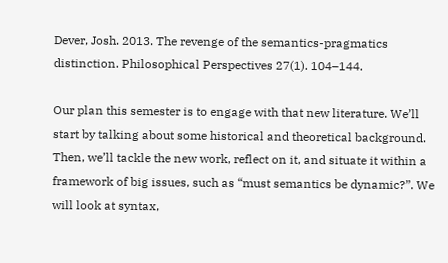Dever, Josh. 2013. The revenge of the semantics-pragmatics distinction. Philosophical Perspectives 27(1). 104–144.

Our plan this semester is to engage with that new literature. We’ll start by talking about some historical and theoretical background. Then, we’ll tackle the new work, reflect on it, and situate it within a framework of big issues, such as “must semantics be dynamic?”. We will look at syntax,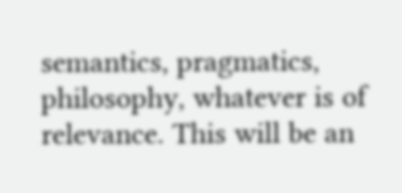semantics, pragmatics, philosophy, whatever is of relevance. This will be an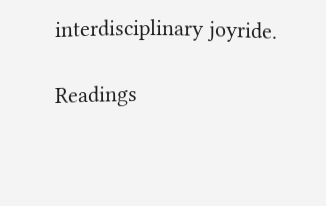interdisciplinary joyride.

Readings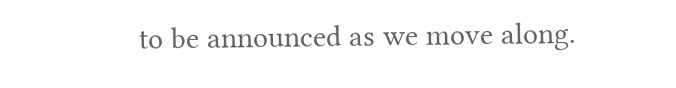to be announced as we move along.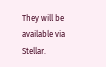They will be available via Stellar.